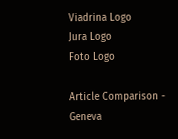Viadrina Logo
Jura Logo
Foto Logo

Article Comparison - Geneva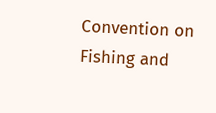Convention on Fishing and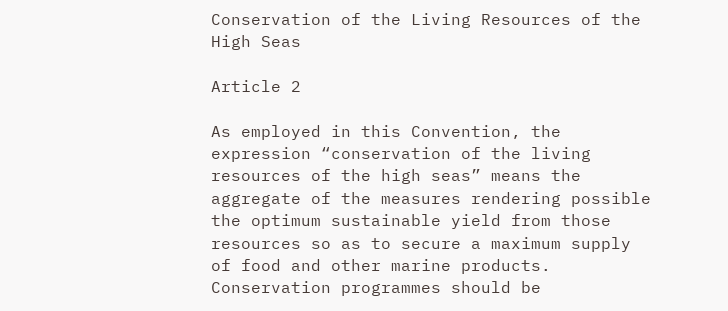Conservation of the Living Resources of the High Seas

Article 2

As employed in this Convention, the expression “conservation of the living resources of the high seas” means the aggregate of the measures rendering possible the optimum sustainable yield from those resources so as to secure a maximum supply of food and other marine products. Conservation programmes should be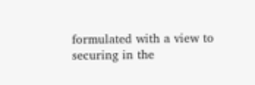formulated with a view to securing in the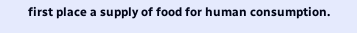first place a supply of food for human consumption.